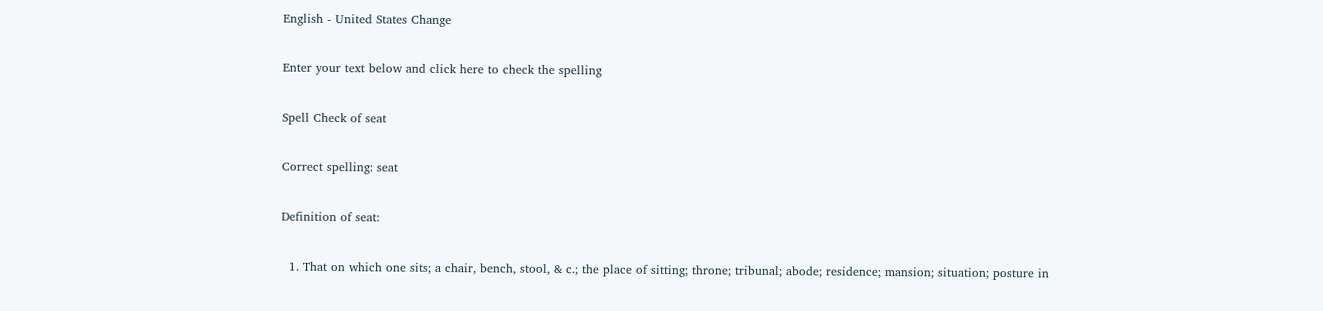English - United States Change

Enter your text below and click here to check the spelling

Spell Check of seat

Correct spelling: seat

Definition of seat:

  1. That on which one sits; a chair, bench, stool, & c.; the place of sitting; throne; tribunal; abode; residence; mansion; situation; posture in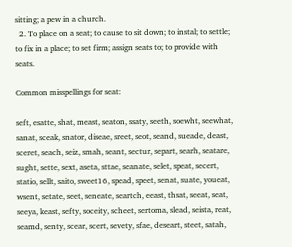sitting; a pew in a church.
  2. To place on a seat; to cause to sit down; to instal; to settle; to fix in a place; to set firm; assign seats to; to provide with seats.

Common misspellings for seat:

seft, esatte, shat, meast, seaton, ssaty, seeth, soewht, seewhat, sanat, sceak, snator, diseae, sreet, seot, seand, sueade, deast, sceret, seach, seiz, smah, seant, sectur, separt, searh, seatare, sught, sette, sext, aseta, sttae, seanate, selet, speat, secert, statio, sellt, saito, sweet16, spead, speet, senat, suate, youeat, wsent, setate, seet, seneate, seartch, eeast, thsat, seeat, seat, seeya, keast, sefty, soceity, scheet, sertoma, slead, seista, reat, seamd, senty, scear, scert, sevety, sfae, deseart, steet, satah,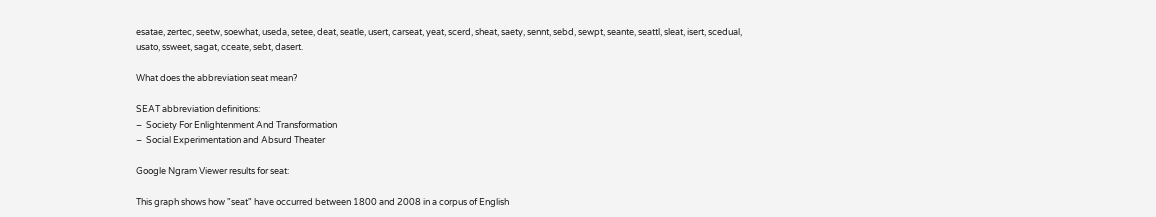esatae, zertec, seetw, soewhat, useda, setee, deat, seatle, usert, carseat, yeat, scerd, sheat, saety, sennt, sebd, sewpt, seante, seattl, sleat, isert, scedual, usato, ssweet, sagat, cceate, sebt, dasert.

What does the abbreviation seat mean?

SEAT abbreviation definitions:
–  Society For Enlightenment And Transformation
–  Social Experimentation and Absurd Theater

Google Ngram Viewer results for seat:

This graph shows how "seat" have occurred between 1800 and 2008 in a corpus of English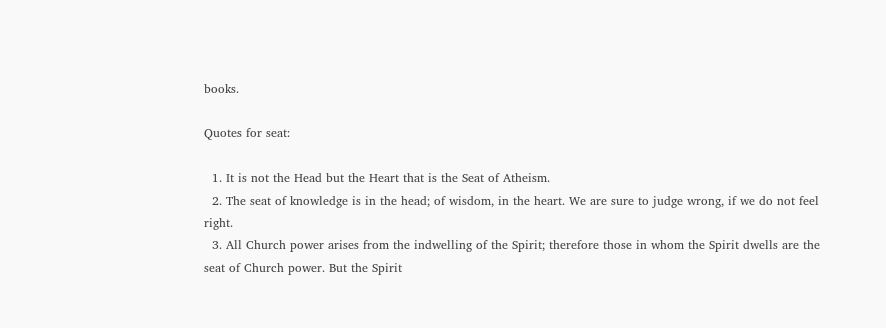books.

Quotes for seat:

  1. It is not the Head but the Heart that is the Seat of Atheism.
  2. The seat of knowledge is in the head; of wisdom, in the heart. We are sure to judge wrong, if we do not feel right.
  3. All Church power arises from the indwelling of the Spirit; therefore those in whom the Spirit dwells are the seat of Church power. But the Spirit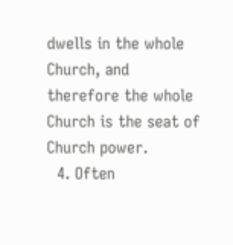dwells in the whole Church, and therefore the whole Church is the seat of Church power.
  4. Often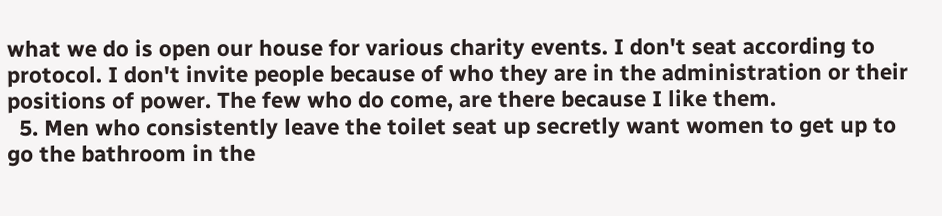what we do is open our house for various charity events. I don't seat according to protocol. I don't invite people because of who they are in the administration or their positions of power. The few who do come, are there because I like them.
  5. Men who consistently leave the toilet seat up secretly want women to get up to go the bathroom in the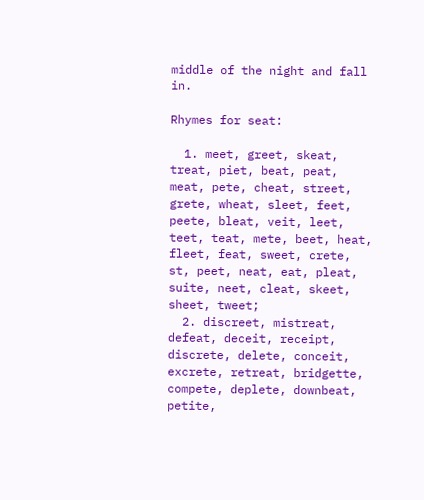middle of the night and fall in.

Rhymes for seat:

  1. meet, greet, skeat, treat, piet, beat, peat, meat, pete, cheat, street, grete, wheat, sleet, feet, peete, bleat, veit, leet, teet, teat, mete, beet, heat, fleet, feat, sweet, crete, st, peet, neat, eat, pleat, suite, neet, cleat, skeet, sheet, tweet;
  2. discreet, mistreat, defeat, deceit, receipt, discrete, delete, conceit, excrete, retreat, bridgette, compete, deplete, downbeat, petite,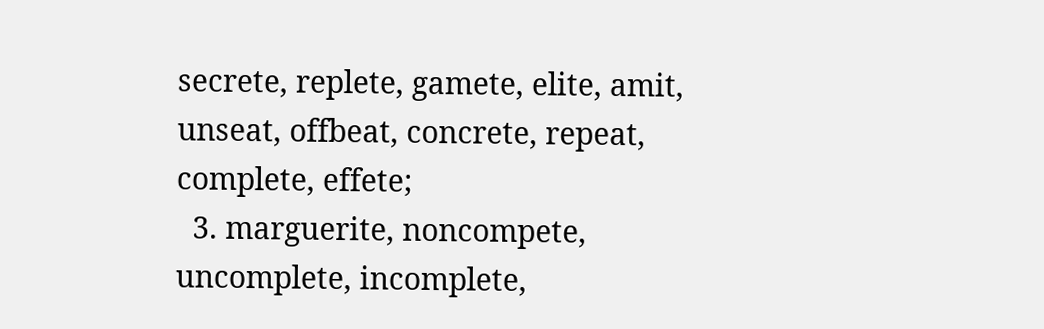secrete, replete, gamete, elite, amit, unseat, offbeat, concrete, repeat, complete, effete;
  3. marguerite, noncompete, uncomplete, incomplete,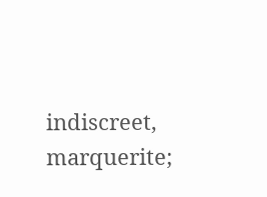indiscreet, marquerite;